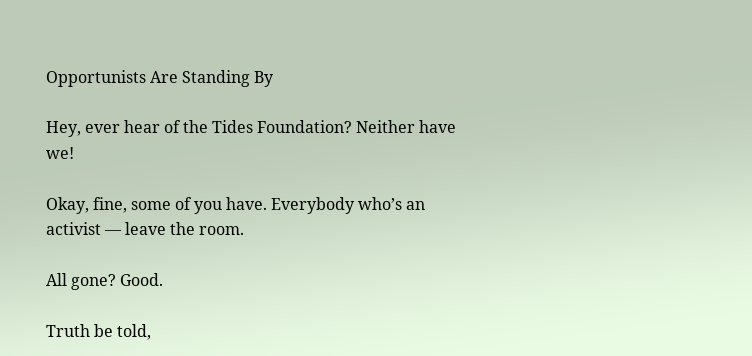Opportunists Are Standing By

Hey, ever hear of the Tides Foundation? Neither have we!

Okay, fine, some of you have. Everybody who’s an activist — leave the room.

All gone? Good.

Truth be told,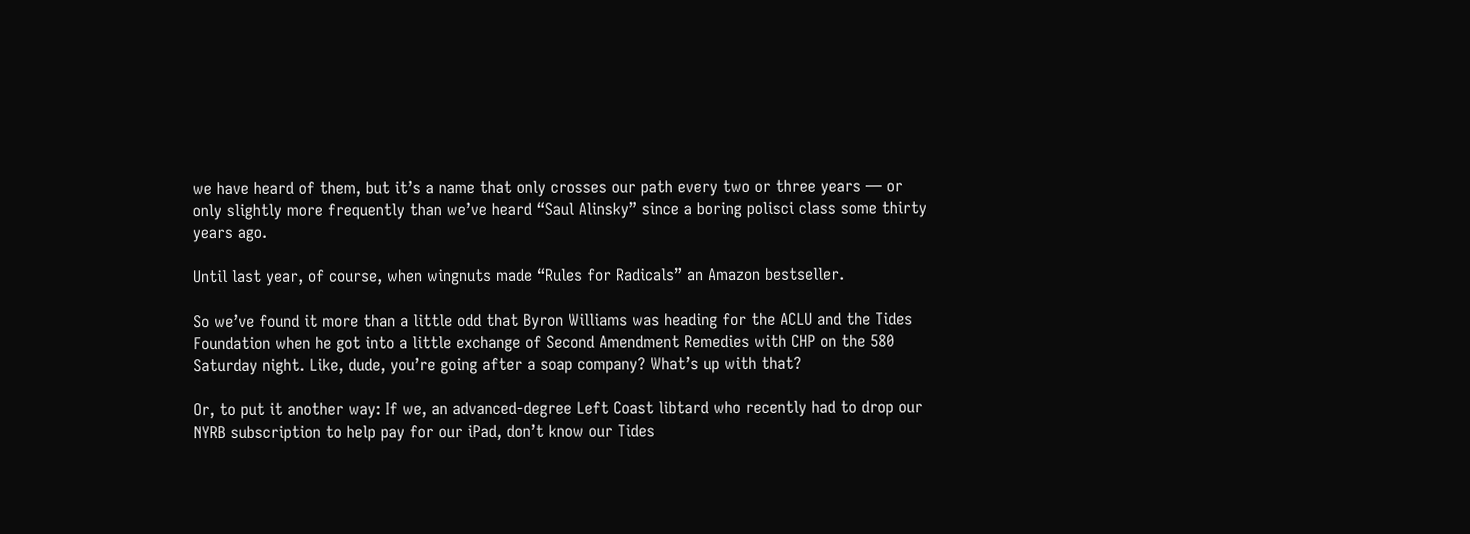we have heard of them, but it’s a name that only crosses our path every two or three years — or only slightly more frequently than we’ve heard “Saul Alinsky” since a boring polisci class some thirty years ago.

Until last year, of course, when wingnuts made “Rules for Radicals” an Amazon bestseller.

So we’ve found it more than a little odd that Byron Williams was heading for the ACLU and the Tides Foundation when he got into a little exchange of Second Amendment Remedies with CHP on the 580 Saturday night. Like, dude, you’re going after a soap company? What’s up with that?

Or, to put it another way: If we, an advanced-degree Left Coast libtard who recently had to drop our NYRB subscription to help pay for our iPad, don’t know our Tides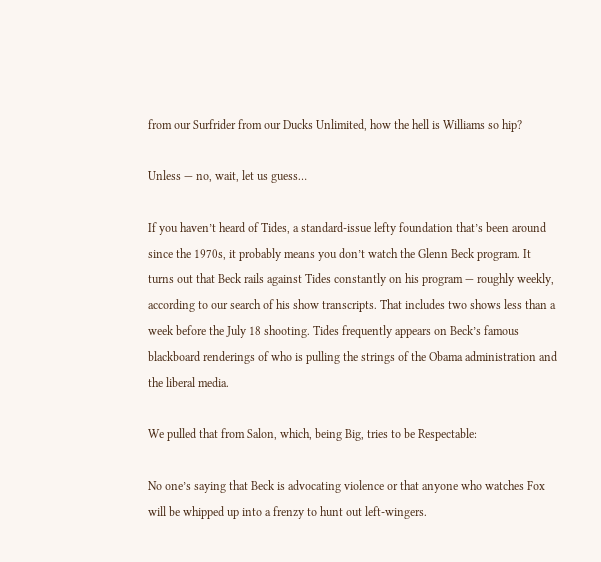from our Surfrider from our Ducks Unlimited, how the hell is Williams so hip?

Unless — no, wait, let us guess…

If you haven’t heard of Tides, a standard-issue lefty foundation that’s been around since the 1970s, it probably means you don’t watch the Glenn Beck program. It turns out that Beck rails against Tides constantly on his program — roughly weekly, according to our search of his show transcripts. That includes two shows less than a week before the July 18 shooting. Tides frequently appears on Beck’s famous blackboard renderings of who is pulling the strings of the Obama administration and the liberal media.

We pulled that from Salon, which, being Big, tries to be Respectable:

No one’s saying that Beck is advocating violence or that anyone who watches Fox will be whipped up into a frenzy to hunt out left-wingers.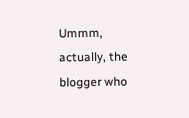Ummm, actually, the blogger who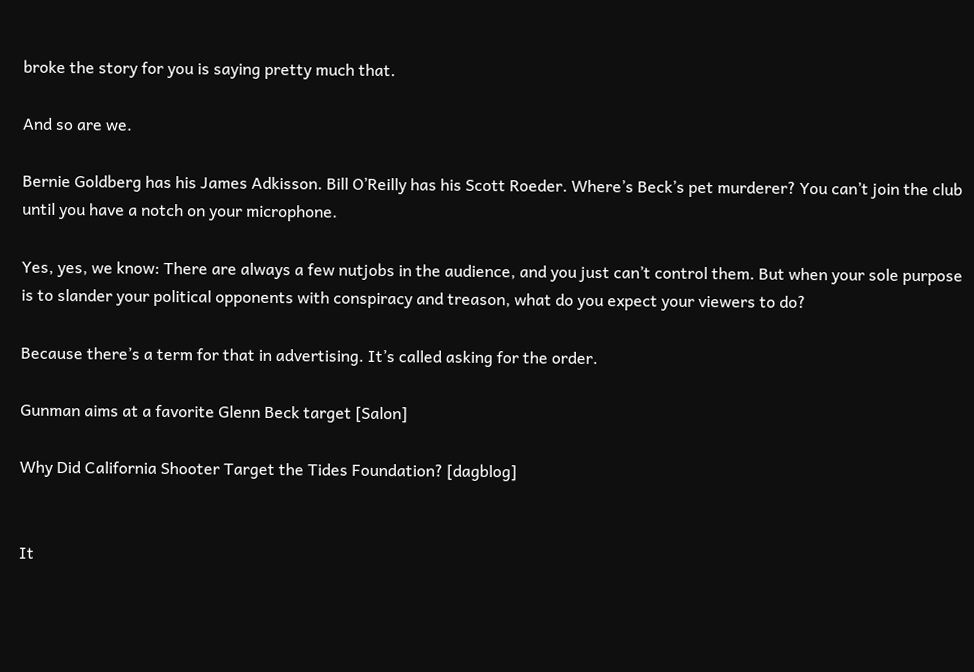broke the story for you is saying pretty much that.

And so are we.

Bernie Goldberg has his James Adkisson. Bill O’Reilly has his Scott Roeder. Where’s Beck’s pet murderer? You can’t join the club until you have a notch on your microphone.

Yes, yes, we know: There are always a few nutjobs in the audience, and you just can’t control them. But when your sole purpose is to slander your political opponents with conspiracy and treason, what do you expect your viewers to do?

Because there’s a term for that in advertising. It’s called asking for the order.

Gunman aims at a favorite Glenn Beck target [Salon]

Why Did California Shooter Target the Tides Foundation? [dagblog]


It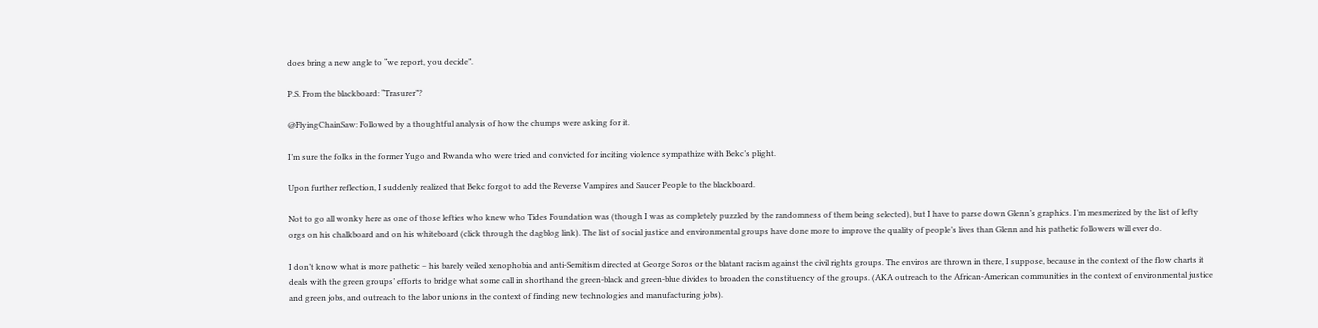does bring a new angle to “we report, you decide”.

P.S. From the blackboard: “Trasurer”?

@FlyingChainSaw: Followed by a thoughtful analysis of how the chumps were asking for it.

I’m sure the folks in the former Yugo and Rwanda who were tried and convicted for inciting violence sympathize with Bekc’s plight.

Upon further reflection, I suddenly realized that Bekc forgot to add the Reverse Vampires and Saucer People to the blackboard.

Not to go all wonky here as one of those lefties who knew who Tides Foundation was (though I was as completely puzzled by the randomness of them being selected), but I have to parse down Glenn’s graphics. I’m mesmerized by the list of lefty orgs on his chalkboard and on his whiteboard (click through the dagblog link). The list of social justice and environmental groups have done more to improve the quality of people’s lives than Glenn and his pathetic followers will ever do.

I don’t know what is more pathetic – his barely veiled xenophobia and anti-Semitism directed at George Soros or the blatant racism against the civil rights groups. The enviros are thrown in there, I suppose, because in the context of the flow charts it deals with the green groups’ efforts to bridge what some call in shorthand the green-black and green-blue divides to broaden the constituency of the groups. (AKA outreach to the African-American communities in the context of environmental justice and green jobs, and outreach to the labor unions in the context of finding new technologies and manufacturing jobs).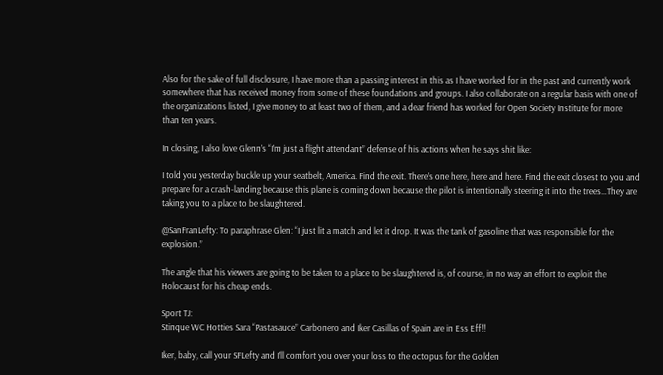Also for the sake of full disclosure, I have more than a passing interest in this as I have worked for in the past and currently work somewhere that has received money from some of these foundations and groups. I also collaborate on a regular basis with one of the organizations listed, I give money to at least two of them, and a dear friend has worked for Open Society Institute for more than ten years.

In closing, I also love Glenn’s “I’m just a flight attendant” defense of his actions when he says shit like:

I told you yesterday buckle up your seatbelt, America. Find the exit. There’s one here, here and here. Find the exit closest to you and prepare for a crash-landing because this plane is coming down because the pilot is intentionally steering it into the trees…They are taking you to a place to be slaughtered.

@SanFranLefty: To paraphrase Glen: “I just lit a match and let it drop. It was the tank of gasoline that was responsible for the explosion.”

The angle that his viewers are going to be taken to a place to be slaughtered is, of course, in no way an effort to exploit the Holocaust for his cheap ends.

Sport TJ:
Stinque WC Hotties Sara “Pastasauce” Carbonero and Iker Casillas of Spain are in Ess Eff!!

Iker, baby, call your SFLefty and I’ll comfort you over your loss to the octopus for the Golden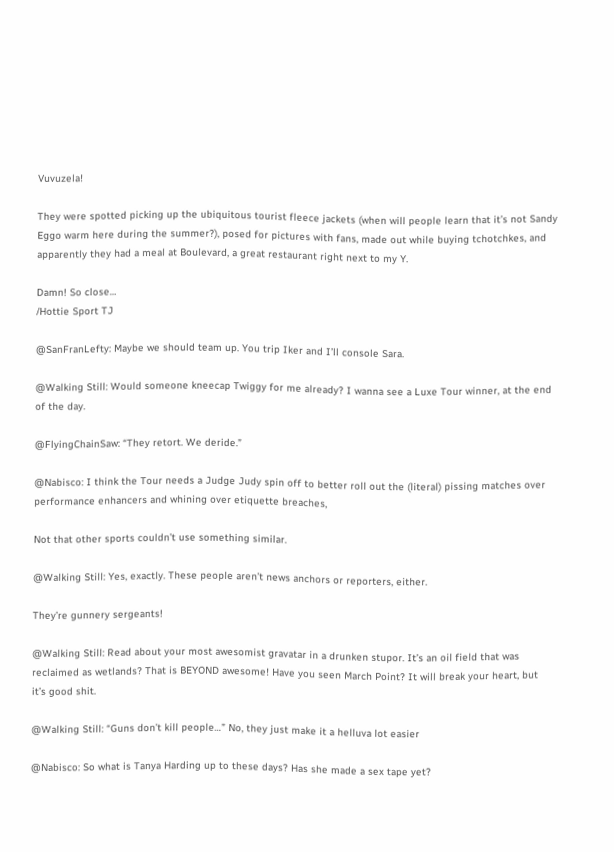Vuvuzela!

They were spotted picking up the ubiquitous tourist fleece jackets (when will people learn that it’s not Sandy Eggo warm here during the summer?), posed for pictures with fans, made out while buying tchotchkes, and apparently they had a meal at Boulevard, a great restaurant right next to my Y.

Damn! So close…
/Hottie Sport TJ

@SanFranLefty: Maybe we should team up. You trip Iker and I’ll console Sara.

@Walking Still: Would someone kneecap Twiggy for me already? I wanna see a Luxe Tour winner, at the end of the day.

@FlyingChainSaw: “They retort. We deride.”

@Nabisco: I think the Tour needs a Judge Judy spin off to better roll out the (literal) pissing matches over performance enhancers and whining over etiquette breaches,

Not that other sports couldn’t use something similar.

@Walking Still: Yes, exactly. These people aren’t news anchors or reporters, either.

They’re gunnery sergeants!

@Walking Still: Read about your most awesomist gravatar in a drunken stupor. It’s an oil field that was reclaimed as wetlands? That is BEYOND awesome! Have you seen March Point? It will break your heart, but it’s good shit.

@Walking Still: “Guns don’t kill people…” No, they just make it a helluva lot easier

@Nabisco: So what is Tanya Harding up to these days? Has she made a sex tape yet?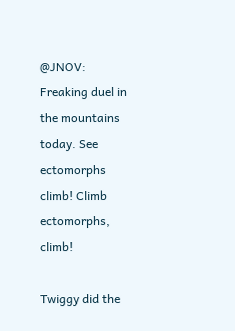@JNOV: Freaking duel in the mountains today. See ectomorphs climb! Climb ectomorphs, climb!

Twiggy did the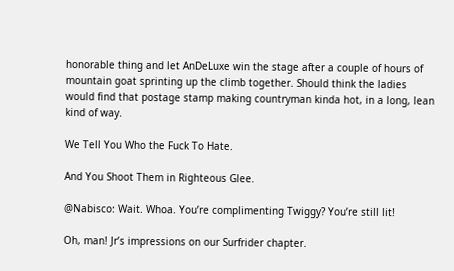honorable thing and let AnDeLuxe win the stage after a couple of hours of mountain goat sprinting up the climb together. Should think the ladies would find that postage stamp making countryman kinda hot, in a long, lean kind of way.

We Tell You Who the Fuck To Hate.

And You Shoot Them in Righteous Glee.

@Nabisco: Wait. Whoa. You’re complimenting Twiggy? You’re still lit!

Oh, man! Jr’s impressions on our Surfrider chapter.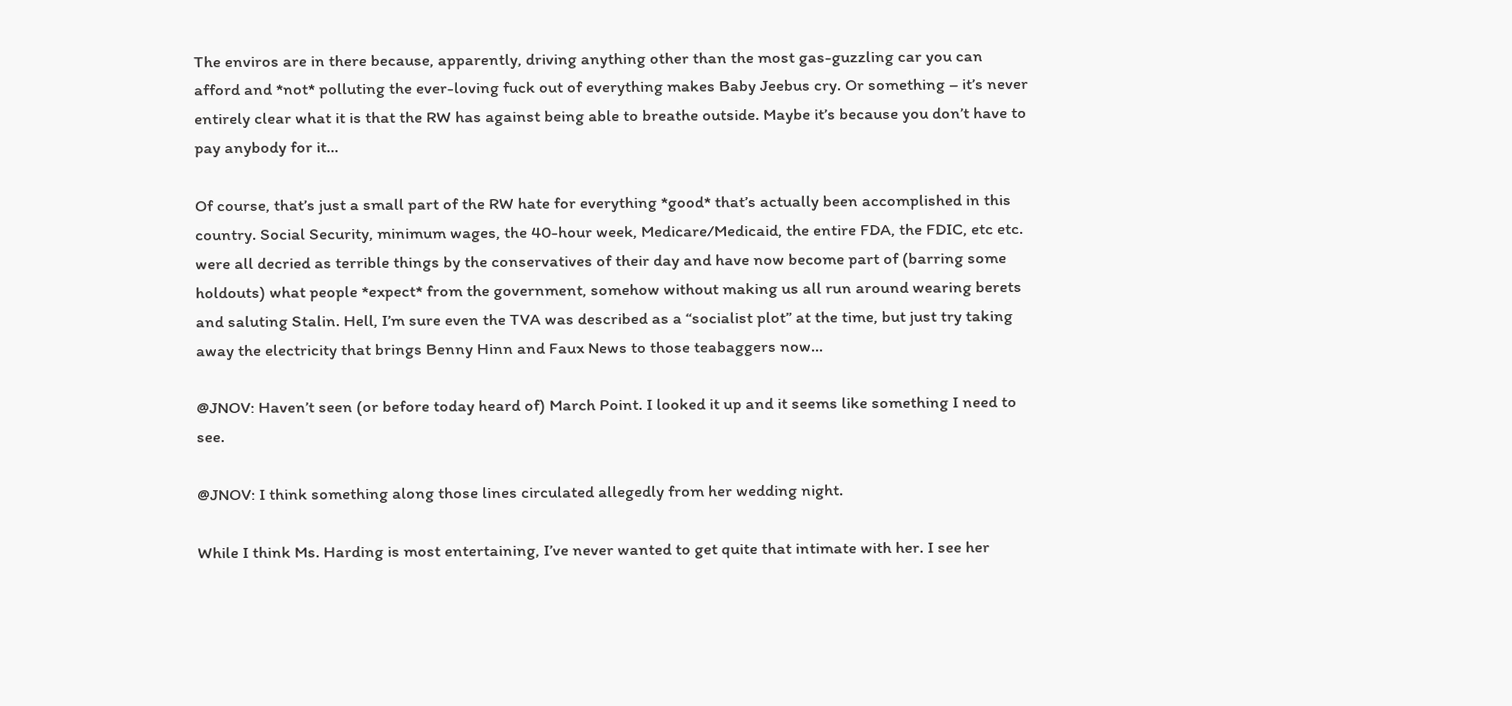The enviros are in there because, apparently, driving anything other than the most gas-guzzling car you can afford and *not* polluting the ever-loving fuck out of everything makes Baby Jeebus cry. Or something – it’s never entirely clear what it is that the RW has against being able to breathe outside. Maybe it’s because you don’t have to pay anybody for it…

Of course, that’s just a small part of the RW hate for everything *good* that’s actually been accomplished in this country. Social Security, minimum wages, the 40-hour week, Medicare/Medicaid, the entire FDA, the FDIC, etc etc. were all decried as terrible things by the conservatives of their day and have now become part of (barring some holdouts) what people *expect* from the government, somehow without making us all run around wearing berets and saluting Stalin. Hell, I’m sure even the TVA was described as a “socialist plot” at the time, but just try taking away the electricity that brings Benny Hinn and Faux News to those teabaggers now…

@JNOV: Haven’t seen (or before today heard of) March Point. I looked it up and it seems like something I need to see.

@JNOV: I think something along those lines circulated allegedly from her wedding night.

While I think Ms. Harding is most entertaining, I’ve never wanted to get quite that intimate with her. I see her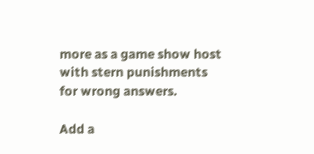more as a game show host with stern punishments for wrong answers.

Add a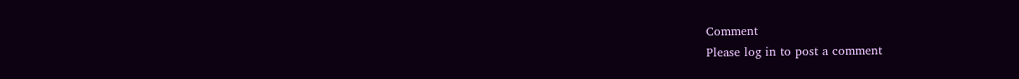Comment
Please log in to post a comment